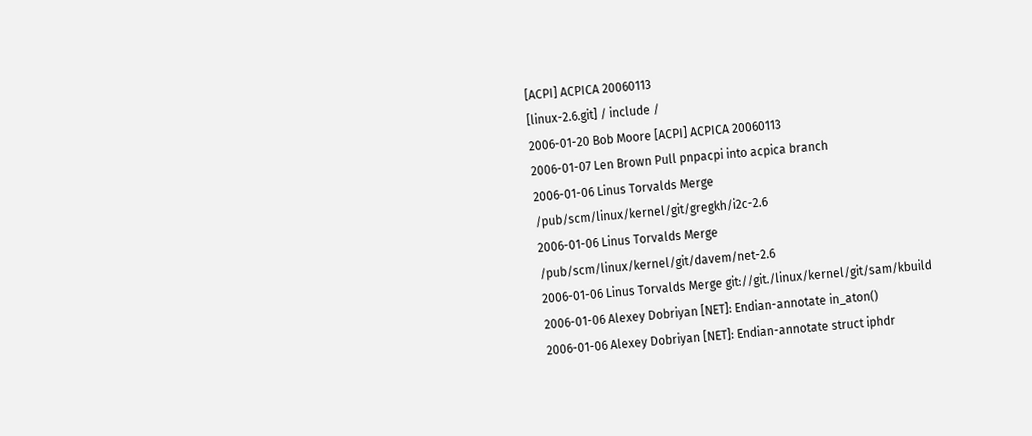[ACPI] ACPICA 20060113
[linux-2.6.git] / include /
2006-01-20 Bob Moore [ACPI] ACPICA 20060113
2006-01-07 Len Brown Pull pnpacpi into acpica branch
2006-01-06 Linus Torvalds Merge /pub/scm/linux/kernel/git/gregkh/i2c-2.6
2006-01-06 Linus Torvalds Merge /pub/scm/linux/kernel/git/davem/net-2.6
2006-01-06 Linus Torvalds Merge git://git./linux/kernel/git/sam/kbuild
2006-01-06 Alexey Dobriyan [NET]: Endian-annotate in_aton()
2006-01-06 Alexey Dobriyan [NET]: Endian-annotate struct iphdr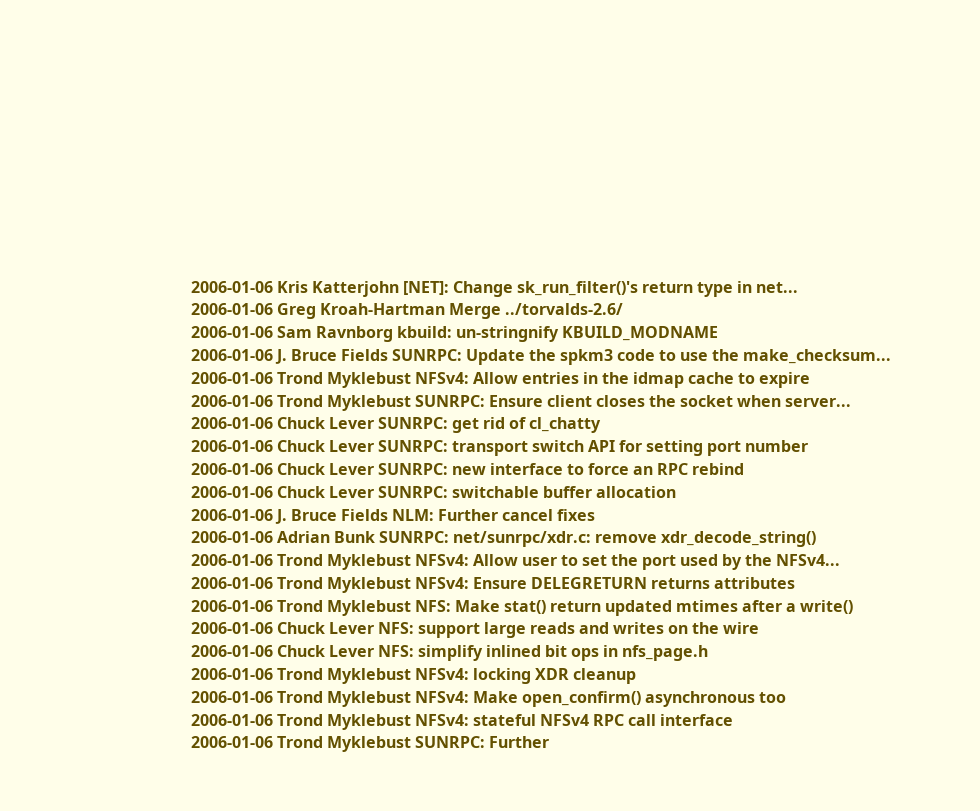2006-01-06 Kris Katterjohn [NET]: Change sk_run_filter()'s return type in net...
2006-01-06 Greg Kroah-Hartman Merge ../torvalds-2.6/
2006-01-06 Sam Ravnborg kbuild: un-stringnify KBUILD_MODNAME
2006-01-06 J. Bruce Fields SUNRPC: Update the spkm3 code to use the make_checksum...
2006-01-06 Trond Myklebust NFSv4: Allow entries in the idmap cache to expire
2006-01-06 Trond Myklebust SUNRPC: Ensure client closes the socket when server...
2006-01-06 Chuck Lever SUNRPC: get rid of cl_chatty
2006-01-06 Chuck Lever SUNRPC: transport switch API for setting port number
2006-01-06 Chuck Lever SUNRPC: new interface to force an RPC rebind
2006-01-06 Chuck Lever SUNRPC: switchable buffer allocation
2006-01-06 J. Bruce Fields NLM: Further cancel fixes
2006-01-06 Adrian Bunk SUNRPC: net/sunrpc/xdr.c: remove xdr_decode_string()
2006-01-06 Trond Myklebust NFSv4: Allow user to set the port used by the NFSv4...
2006-01-06 Trond Myklebust NFSv4: Ensure DELEGRETURN returns attributes
2006-01-06 Trond Myklebust NFS: Make stat() return updated mtimes after a write()
2006-01-06 Chuck Lever NFS: support large reads and writes on the wire
2006-01-06 Chuck Lever NFS: simplify inlined bit ops in nfs_page.h
2006-01-06 Trond Myklebust NFSv4: locking XDR cleanup
2006-01-06 Trond Myklebust NFSv4: Make open_confirm() asynchronous too
2006-01-06 Trond Myklebust NFSv4: stateful NFSv4 RPC call interface
2006-01-06 Trond Myklebust SUNRPC: Further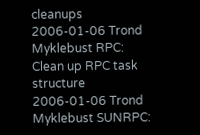cleanups
2006-01-06 Trond Myklebust RPC: Clean up RPC task structure
2006-01-06 Trond Myklebust SUNRPC: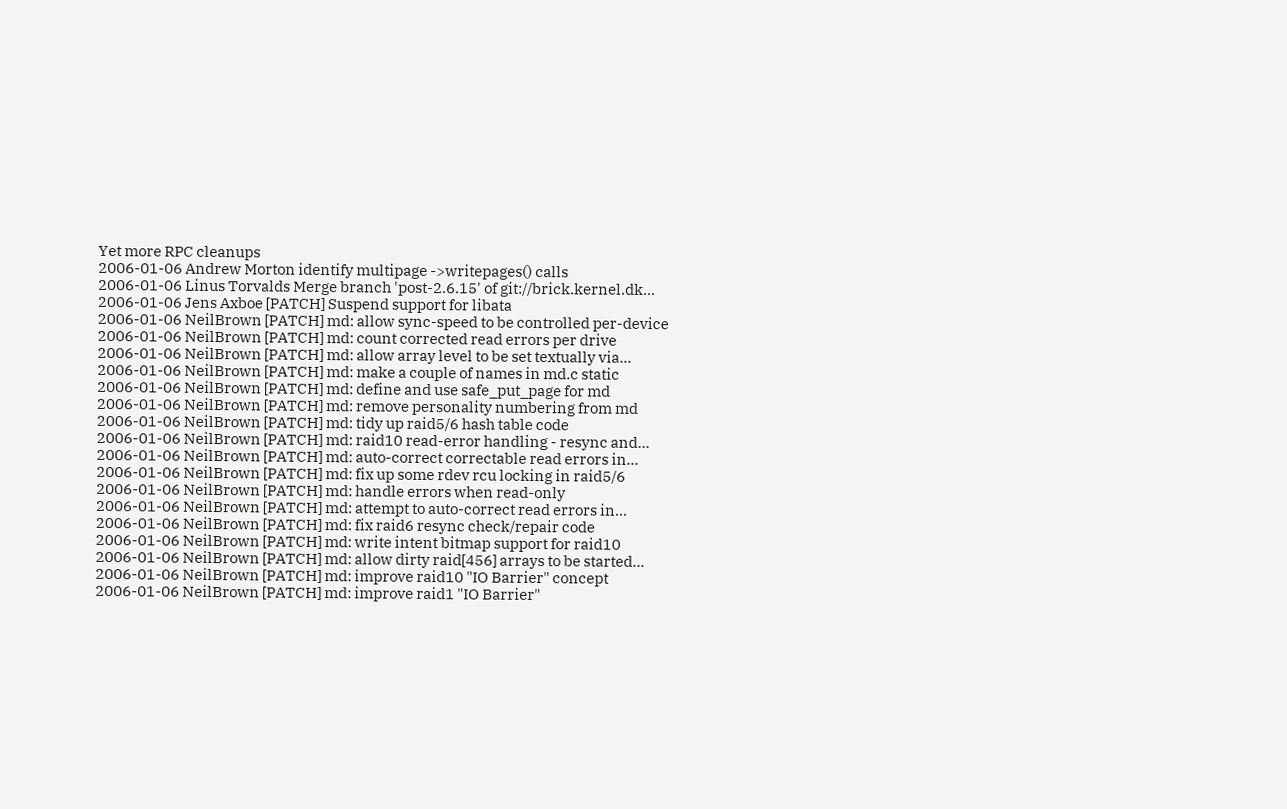Yet more RPC cleanups
2006-01-06 Andrew Morton identify multipage ->writepages() calls
2006-01-06 Linus Torvalds Merge branch 'post-2.6.15' of git://brick.kernel.dk...
2006-01-06 Jens Axboe [PATCH] Suspend support for libata
2006-01-06 NeilBrown [PATCH] md: allow sync-speed to be controlled per-device
2006-01-06 NeilBrown [PATCH] md: count corrected read errors per drive
2006-01-06 NeilBrown [PATCH] md: allow array level to be set textually via...
2006-01-06 NeilBrown [PATCH] md: make a couple of names in md.c static
2006-01-06 NeilBrown [PATCH] md: define and use safe_put_page for md
2006-01-06 NeilBrown [PATCH] md: remove personality numbering from md
2006-01-06 NeilBrown [PATCH] md: tidy up raid5/6 hash table code
2006-01-06 NeilBrown [PATCH] md: raid10 read-error handling - resync and...
2006-01-06 NeilBrown [PATCH] md: auto-correct correctable read errors in...
2006-01-06 NeilBrown [PATCH] md: fix up some rdev rcu locking in raid5/6
2006-01-06 NeilBrown [PATCH] md: handle errors when read-only
2006-01-06 NeilBrown [PATCH] md: attempt to auto-correct read errors in...
2006-01-06 NeilBrown [PATCH] md: fix raid6 resync check/repair code
2006-01-06 NeilBrown [PATCH] md: write intent bitmap support for raid10
2006-01-06 NeilBrown [PATCH] md: allow dirty raid[456] arrays to be started...
2006-01-06 NeilBrown [PATCH] md: improve raid10 "IO Barrier" concept
2006-01-06 NeilBrown [PATCH] md: improve raid1 "IO Barrier"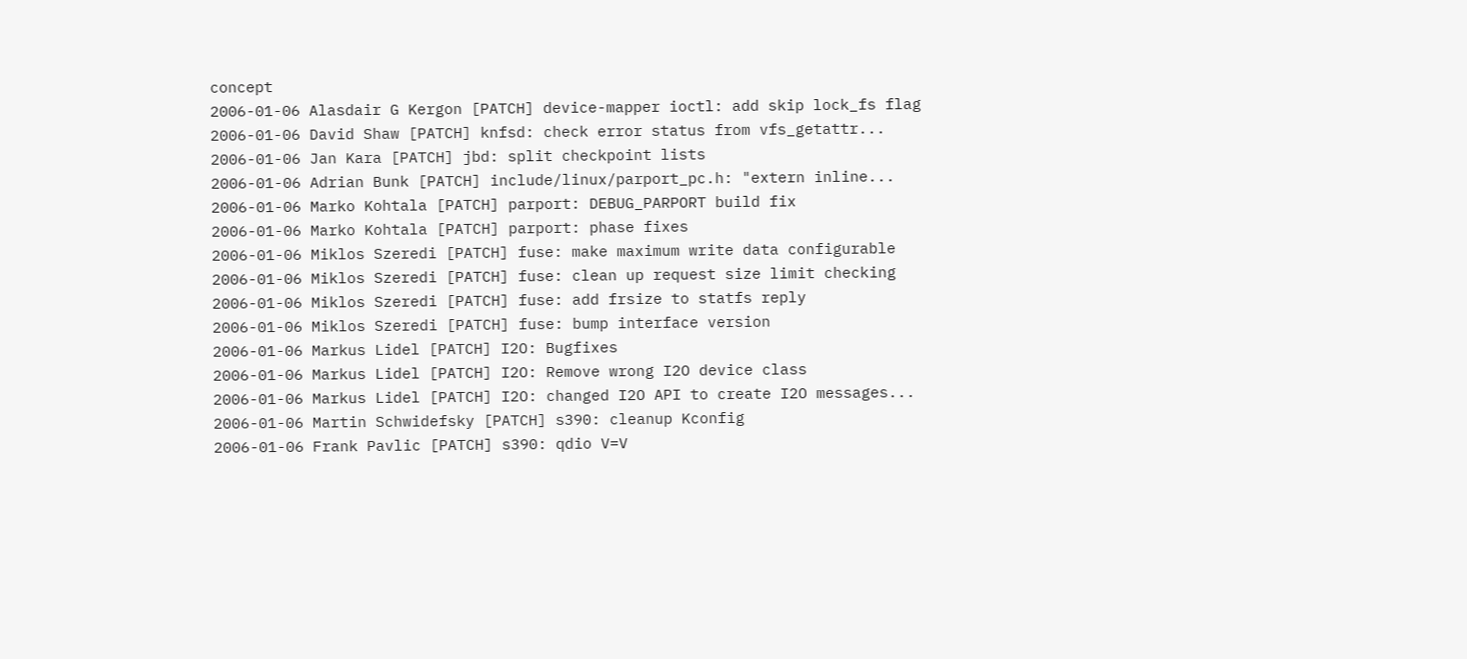concept
2006-01-06 Alasdair G Kergon [PATCH] device-mapper ioctl: add skip lock_fs flag
2006-01-06 David Shaw [PATCH] knfsd: check error status from vfs_getattr...
2006-01-06 Jan Kara [PATCH] jbd: split checkpoint lists
2006-01-06 Adrian Bunk [PATCH] include/linux/parport_pc.h: "extern inline...
2006-01-06 Marko Kohtala [PATCH] parport: DEBUG_PARPORT build fix
2006-01-06 Marko Kohtala [PATCH] parport: phase fixes
2006-01-06 Miklos Szeredi [PATCH] fuse: make maximum write data configurable
2006-01-06 Miklos Szeredi [PATCH] fuse: clean up request size limit checking
2006-01-06 Miklos Szeredi [PATCH] fuse: add frsize to statfs reply
2006-01-06 Miklos Szeredi [PATCH] fuse: bump interface version
2006-01-06 Markus Lidel [PATCH] I2O: Bugfixes
2006-01-06 Markus Lidel [PATCH] I2O: Remove wrong I2O device class
2006-01-06 Markus Lidel [PATCH] I2O: changed I2O API to create I2O messages...
2006-01-06 Martin Schwidefsky [PATCH] s390: cleanup Kconfig
2006-01-06 Frank Pavlic [PATCH] s390: qdio V=V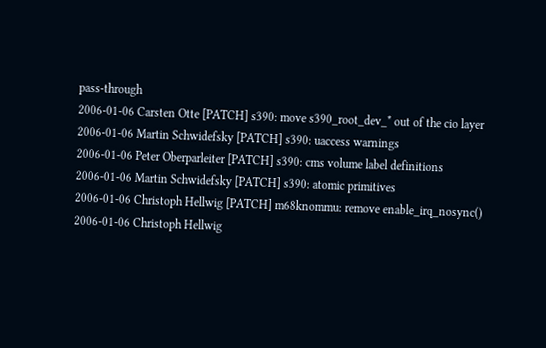pass-through
2006-01-06 Carsten Otte [PATCH] s390: move s390_root_dev_* out of the cio layer
2006-01-06 Martin Schwidefsky [PATCH] s390: uaccess warnings
2006-01-06 Peter Oberparleiter [PATCH] s390: cms volume label definitions
2006-01-06 Martin Schwidefsky [PATCH] s390: atomic primitives
2006-01-06 Christoph Hellwig [PATCH] m68knommu: remove enable_irq_nosync()
2006-01-06 Christoph Hellwig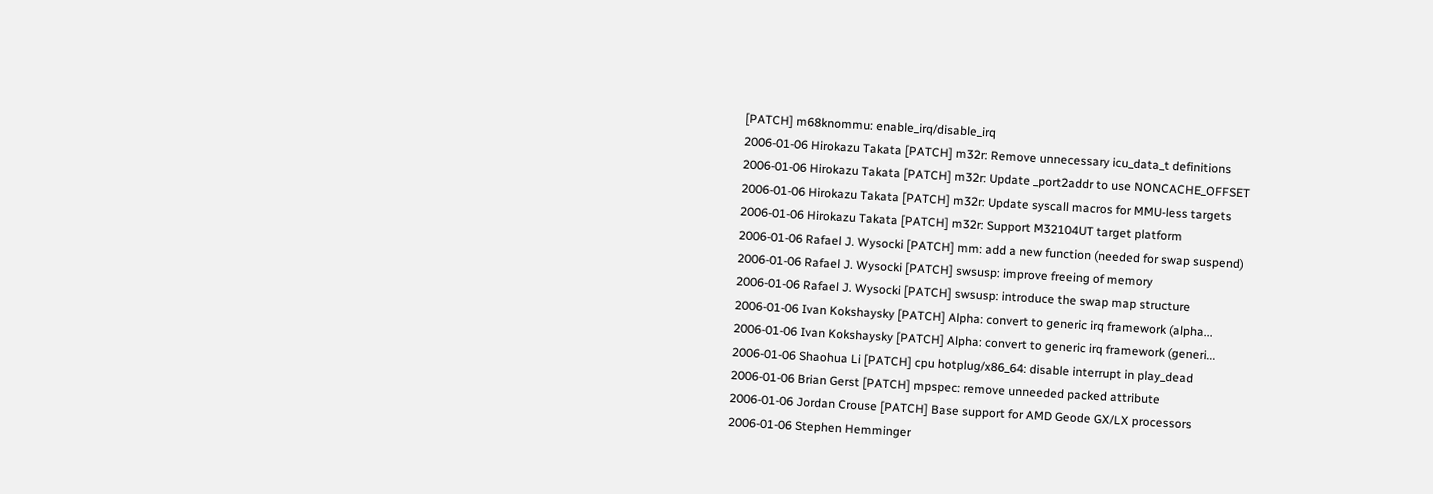[PATCH] m68knommu: enable_irq/disable_irq
2006-01-06 Hirokazu Takata [PATCH] m32r: Remove unnecessary icu_data_t definitions
2006-01-06 Hirokazu Takata [PATCH] m32r: Update _port2addr to use NONCACHE_OFFSET
2006-01-06 Hirokazu Takata [PATCH] m32r: Update syscall macros for MMU-less targets
2006-01-06 Hirokazu Takata [PATCH] m32r: Support M32104UT target platform
2006-01-06 Rafael J. Wysocki [PATCH] mm: add a new function (needed for swap suspend)
2006-01-06 Rafael J. Wysocki [PATCH] swsusp: improve freeing of memory
2006-01-06 Rafael J. Wysocki [PATCH] swsusp: introduce the swap map structure
2006-01-06 Ivan Kokshaysky [PATCH] Alpha: convert to generic irq framework (alpha...
2006-01-06 Ivan Kokshaysky [PATCH] Alpha: convert to generic irq framework (generi...
2006-01-06 Shaohua Li [PATCH] cpu hotplug/x86_64: disable interrupt in play_dead
2006-01-06 Brian Gerst [PATCH] mpspec: remove unneeded packed attribute
2006-01-06 Jordan Crouse [PATCH] Base support for AMD Geode GX/LX processors
2006-01-06 Stephen Hemminger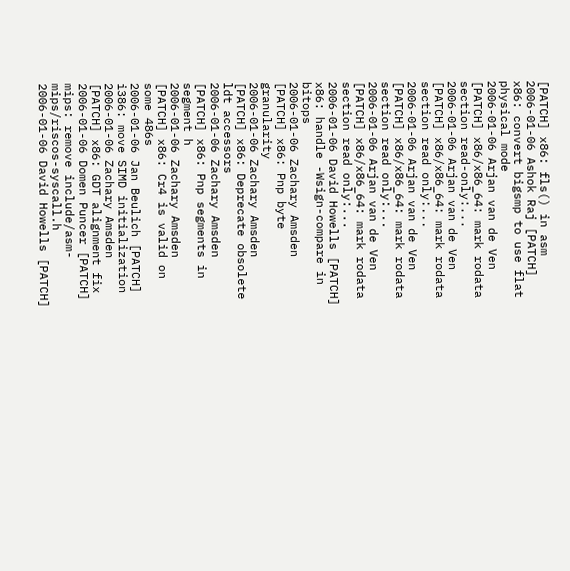[PATCH] x86: fls() in asm
2006-01-06 Ashok Raj [PATCH] x86: convert bigsmp to use flat physical mode
2006-01-06 Arjan van de Ven [PATCH] x86/x86_64: mark rodata section read-only:...
2006-01-06 Arjan van de Ven [PATCH] x86/x86_64: mark rodata section read only:...
2006-01-06 Arjan van de Ven [PATCH] x86/x86_64: mark rodata section read only:...
2006-01-06 Arjan van de Ven [PATCH] x86/x86_64: mark rodata section read only:...
2006-01-06 David Howells [PATCH] x86: handle -Wsign-compare in bitops
2006-01-06 Zachary Amsden [PATCH] x86: Pnp byte granularity
2006-01-06 Zachary Amsden [PATCH] x86: Deprecate obsolete ldt accessors
2006-01-06 Zachary Amsden [PATCH] x86: Pnp segments in segment h
2006-01-06 Zachary Amsden [PATCH] x86: Cr4 is valid on some 486s
2006-01-06 Jan Beulich [PATCH] i386: move SIMD initialization
2006-01-06 Zachary Amsden [PATCH] x86: GDT alignment fix
2006-01-06 Domen Puncer [PATCH] mips: remove include/asm-mips/riscos-syscall.h
2006-01-06 David Howells [PATCH]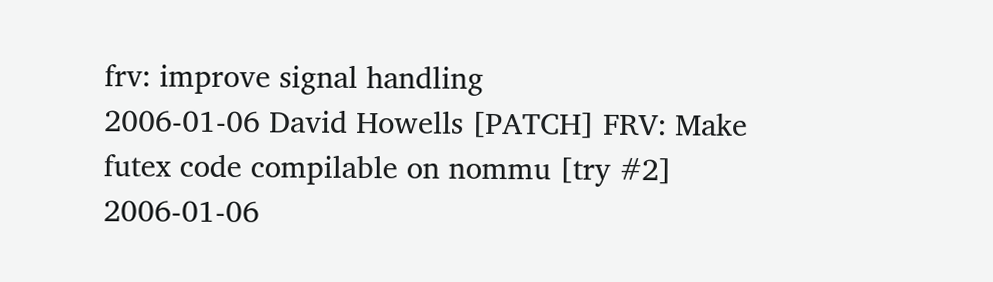frv: improve signal handling
2006-01-06 David Howells [PATCH] FRV: Make futex code compilable on nommu [try #2]
2006-01-06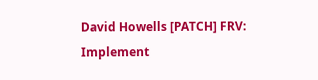David Howells [PATCH] FRV: Implement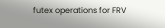futex operations for FRV